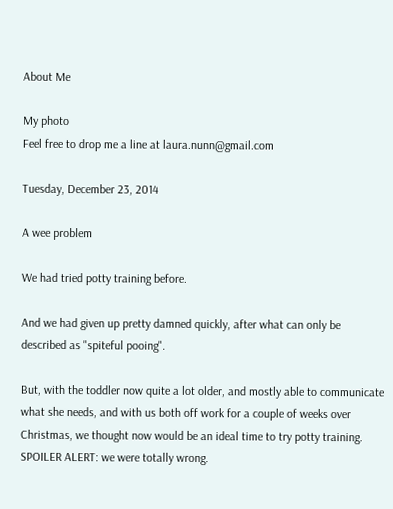About Me

My photo
Feel free to drop me a line at laura.nunn@gmail.com

Tuesday, December 23, 2014

A wee problem

We had tried potty training before.

And we had given up pretty damned quickly, after what can only be described as "spiteful pooing".

But, with the toddler now quite a lot older, and mostly able to communicate what she needs, and with us both off work for a couple of weeks over Christmas, we thought now would be an ideal time to try potty training. SPOILER ALERT: we were totally wrong.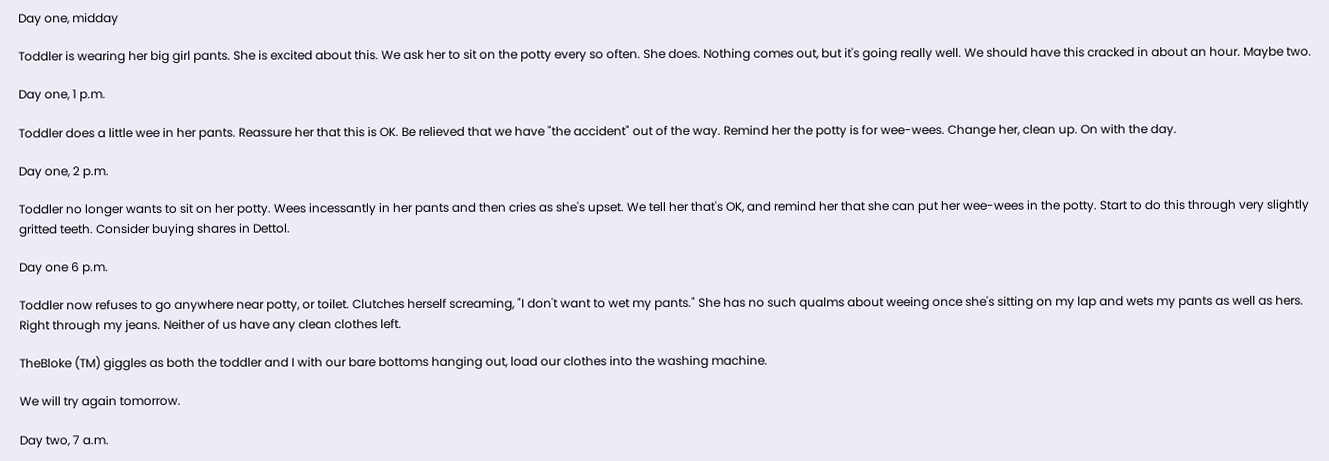Day one, midday

Toddler is wearing her big girl pants. She is excited about this. We ask her to sit on the potty every so often. She does. Nothing comes out, but it's going really well. We should have this cracked in about an hour. Maybe two.

Day one, 1 p.m.

Toddler does a little wee in her pants. Reassure her that this is OK. Be relieved that we have "the accident" out of the way. Remind her the potty is for wee-wees. Change her, clean up. On with the day.

Day one, 2 p.m.

Toddler no longer wants to sit on her potty. Wees incessantly in her pants and then cries as she's upset. We tell her that's OK, and remind her that she can put her wee-wees in the potty. Start to do this through very slightly gritted teeth. Consider buying shares in Dettol.

Day one 6 p.m.

Toddler now refuses to go anywhere near potty, or toilet. Clutches herself screaming, "I don't want to wet my pants." She has no such qualms about weeing once she's sitting on my lap and wets my pants as well as hers. Right through my jeans. Neither of us have any clean clothes left.

TheBloke (TM) giggles as both the toddler and I with our bare bottoms hanging out, load our clothes into the washing machine.

We will try again tomorrow.

Day two, 7 a.m.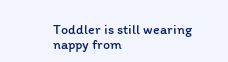Toddler is still wearing nappy from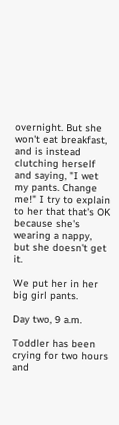overnight. But she won't eat breakfast, and is instead clutching herself and saying, "I wet my pants. Change me!" I try to explain to her that that's OK because she's wearing a nappy, but she doesn't get it.

We put her in her big girl pants.

Day two, 9 a.m.

Toddler has been crying for two hours and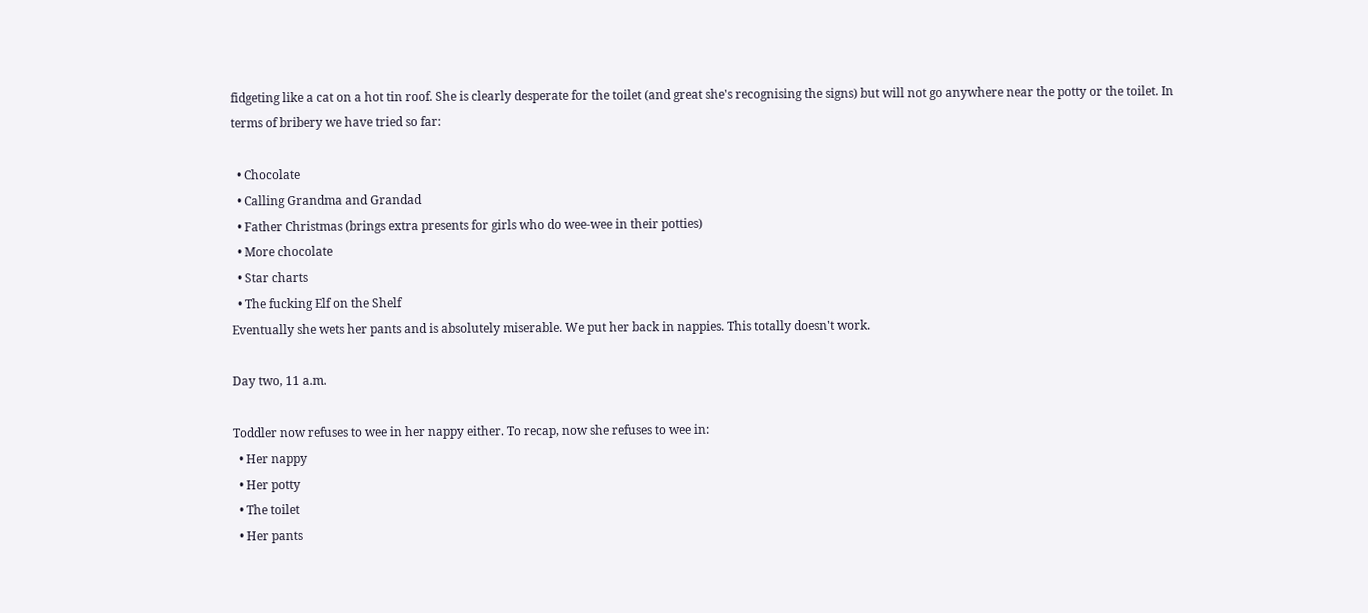fidgeting like a cat on a hot tin roof. She is clearly desperate for the toilet (and great she's recognising the signs) but will not go anywhere near the potty or the toilet. In terms of bribery we have tried so far:

  • Chocolate
  • Calling Grandma and Grandad
  • Father Christmas (brings extra presents for girls who do wee-wee in their potties)
  • More chocolate
  • Star charts
  • The fucking Elf on the Shelf
Eventually she wets her pants and is absolutely miserable. We put her back in nappies. This totally doesn't work.

Day two, 11 a.m.

Toddler now refuses to wee in her nappy either. To recap, now she refuses to wee in:
  • Her nappy
  • Her potty
  • The toilet
  • Her pants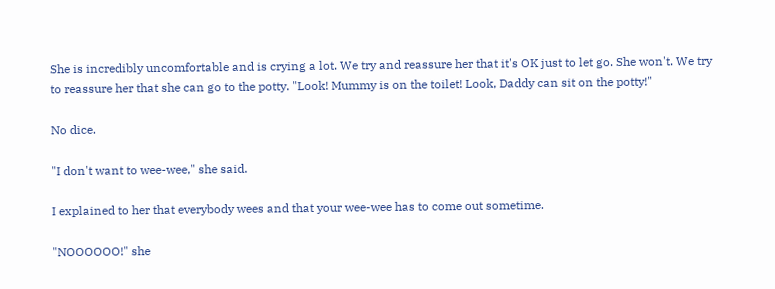She is incredibly uncomfortable and is crying a lot. We try and reassure her that it's OK just to let go. She won't. We try to reassure her that she can go to the potty. "Look! Mummy is on the toilet! Look, Daddy can sit on the potty!"

No dice.

"I don't want to wee-wee," she said.

I explained to her that everybody wees and that your wee-wee has to come out sometime.

"NOOOOOO!" she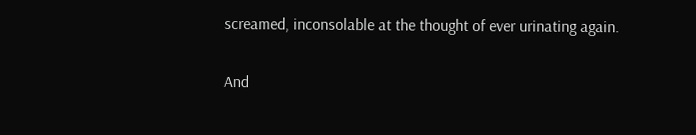screamed, inconsolable at the thought of ever urinating again.

And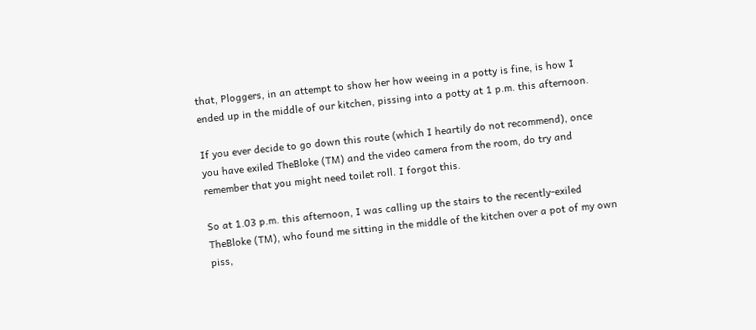that, Ploggers, in an attempt to show her how weeing in a potty is fine, is how I ended up in the middle of our kitchen, pissing into a potty at 1 p.m. this afternoon.

If you ever decide to go down this route (which I heartily do not recommend), once you have exiled TheBloke (TM) and the video camera from the room, do try and remember that you might need toilet roll. I forgot this.

So at 1.03 p.m. this afternoon, I was calling up the stairs to the recently-exiled TheBloke (TM), who found me sitting in the middle of the kitchen over a pot of my own piss,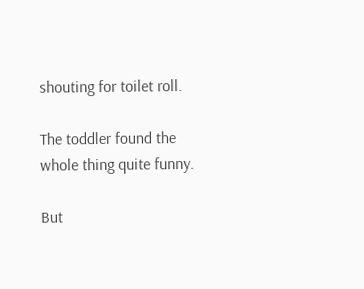shouting for toilet roll.

The toddler found the whole thing quite funny.

But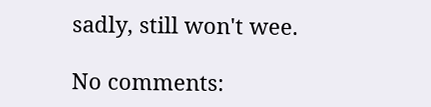sadly, still won't wee.

No comments: